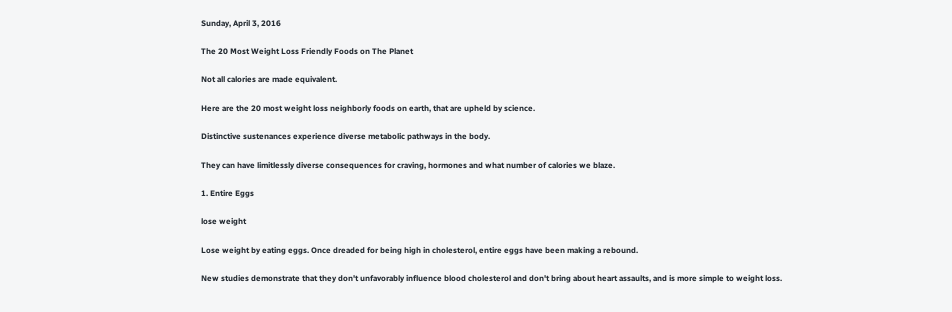Sunday, April 3, 2016

The 20 Most Weight Loss Friendly Foods on The Planet

Not all calories are made equivalent.

Here are the 20 most weight loss neighborly foods on earth, that are upheld by science.

Distinctive sustenances experience diverse metabolic pathways in the body.

They can have limitlessly diverse consequences for craving, hormones and what number of calories we blaze.

1. Entire Eggs

lose weight

Lose weight by eating eggs. Once dreaded for being high in cholesterol, entire eggs have been making a rebound.

New studies demonstrate that they don't unfavorably influence blood cholesterol and don't bring about heart assaults, and is more simple to weight loss.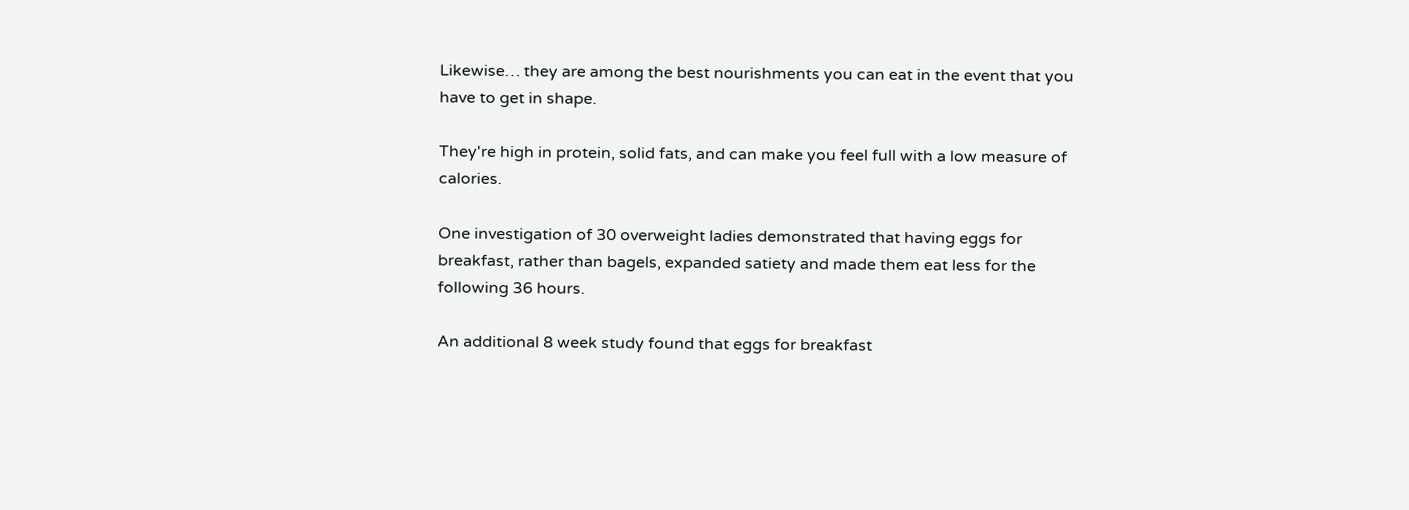Likewise… they are among the best nourishments you can eat in the event that you have to get in shape.

They're high in protein, solid fats, and can make you feel full with a low measure of calories.

One investigation of 30 overweight ladies demonstrated that having eggs for breakfast, rather than bagels, expanded satiety and made them eat less for the following 36 hours.

An additional 8 week study found that eggs for breakfast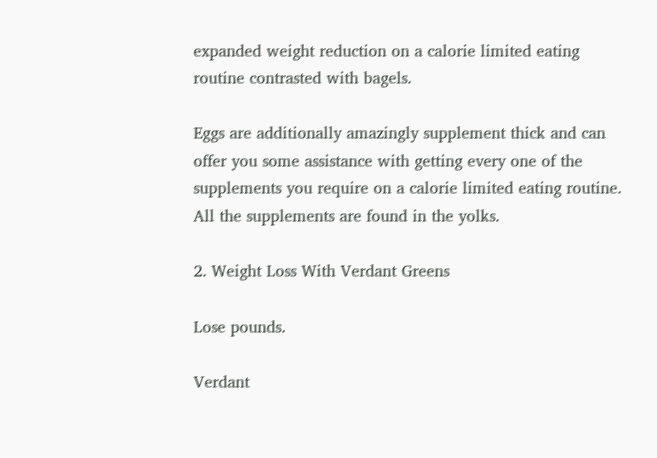expanded weight reduction on a calorie limited eating routine contrasted with bagels.

Eggs are additionally amazingly supplement thick and can offer you some assistance with getting every one of the supplements you require on a calorie limited eating routine. All the supplements are found in the yolks.

2. Weight Loss With Verdant Greens

Lose pounds.

Verdant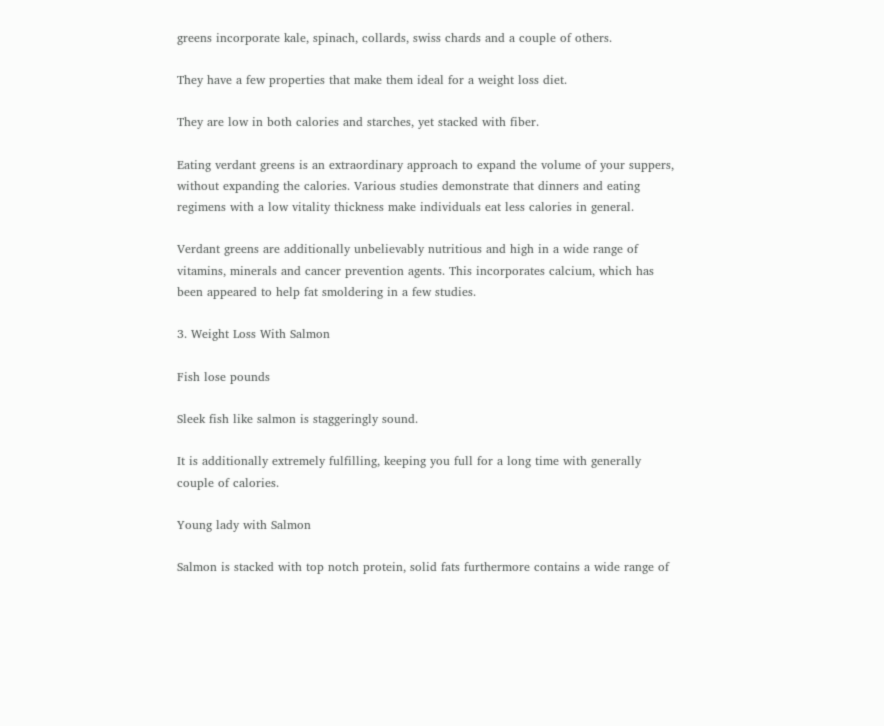greens incorporate kale, spinach, collards, swiss chards and a couple of others.

They have a few properties that make them ideal for a weight loss diet.

They are low in both calories and starches, yet stacked with fiber.

Eating verdant greens is an extraordinary approach to expand the volume of your suppers, without expanding the calories. Various studies demonstrate that dinners and eating regimens with a low vitality thickness make individuals eat less calories in general.

Verdant greens are additionally unbelievably nutritious and high in a wide range of vitamins, minerals and cancer prevention agents. This incorporates calcium, which has been appeared to help fat smoldering in a few studies.

3. Weight Loss With Salmon

Fish lose pounds

Sleek fish like salmon is staggeringly sound.

It is additionally extremely fulfilling, keeping you full for a long time with generally couple of calories.

Young lady with Salmon

Salmon is stacked with top notch protein, solid fats furthermore contains a wide range of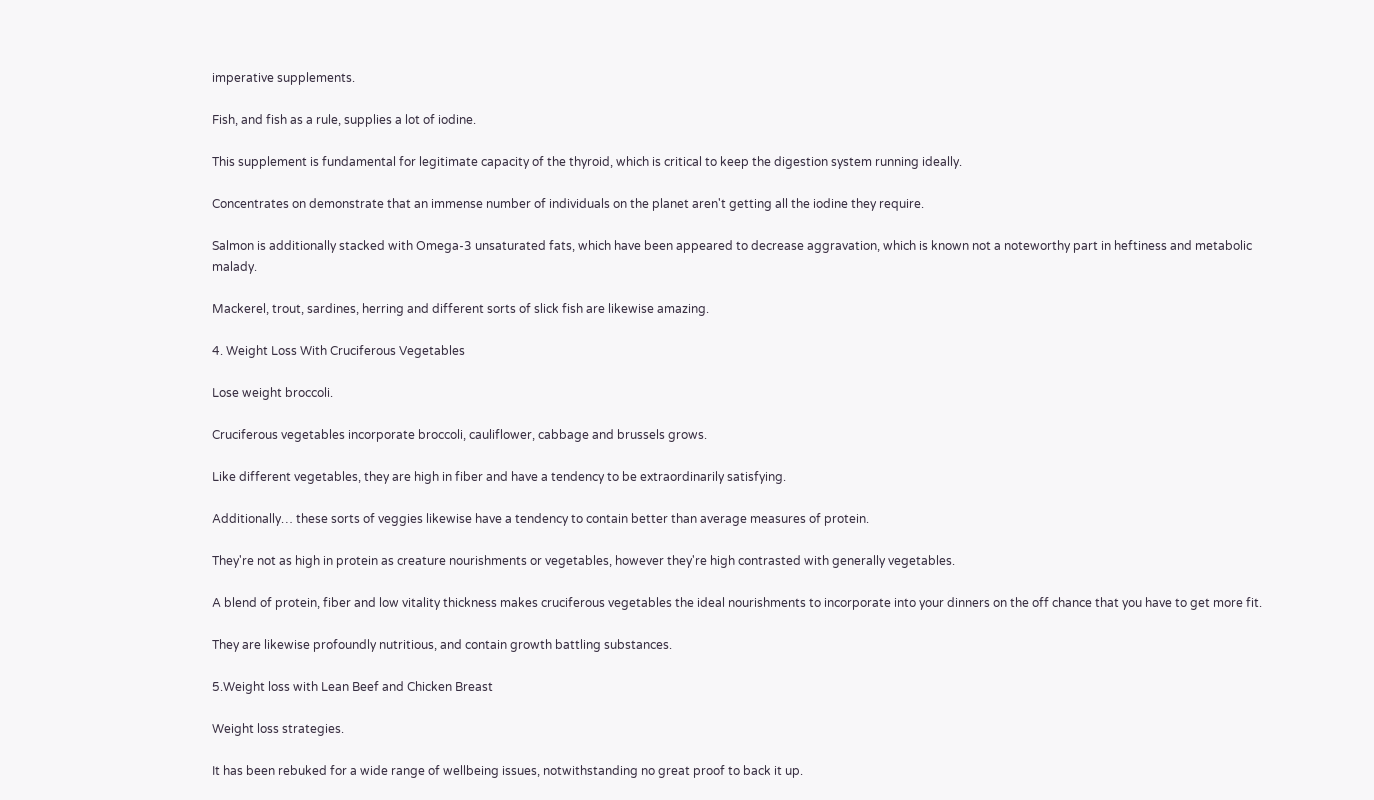imperative supplements.

Fish, and fish as a rule, supplies a lot of iodine.

This supplement is fundamental for legitimate capacity of the thyroid, which is critical to keep the digestion system running ideally.

Concentrates on demonstrate that an immense number of individuals on the planet aren't getting all the iodine they require.

Salmon is additionally stacked with Omega-3 unsaturated fats, which have been appeared to decrease aggravation, which is known not a noteworthy part in heftiness and metabolic malady.

Mackerel, trout, sardines, herring and different sorts of slick fish are likewise amazing.

4. Weight Loss With Cruciferous Vegetables

Lose weight broccoli.

Cruciferous vegetables incorporate broccoli, cauliflower, cabbage and brussels grows.

Like different vegetables, they are high in fiber and have a tendency to be extraordinarily satisfying.

Additionally… these sorts of veggies likewise have a tendency to contain better than average measures of protein.

They're not as high in protein as creature nourishments or vegetables, however they're high contrasted with generally vegetables.

A blend of protein, fiber and low vitality thickness makes cruciferous vegetables the ideal nourishments to incorporate into your dinners on the off chance that you have to get more fit.

They are likewise profoundly nutritious, and contain growth battling substances.

5.Weight loss with Lean Beef and Chicken Breast

Weight loss strategies.

It has been rebuked for a wide range of wellbeing issues, notwithstanding no great proof to back it up.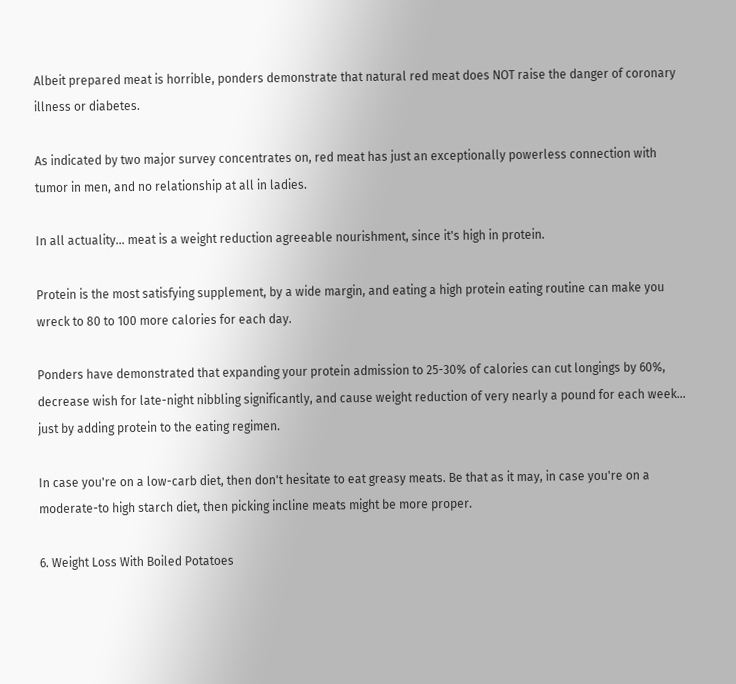Albeit prepared meat is horrible, ponders demonstrate that natural red meat does NOT raise the danger of coronary illness or diabetes.

As indicated by two major survey concentrates on, red meat has just an exceptionally powerless connection with tumor in men, and no relationship at all in ladies.

In all actuality… meat is a weight reduction agreeable nourishment, since it's high in protein.

Protein is the most satisfying supplement, by a wide margin, and eating a high protein eating routine can make you wreck to 80 to 100 more calories for each day.

Ponders have demonstrated that expanding your protein admission to 25-30% of calories can cut longings by 60%, decrease wish for late-night nibbling significantly, and cause weight reduction of very nearly a pound for each week… just by adding protein to the eating regimen.

In case you're on a low-carb diet, then don't hesitate to eat greasy meats. Be that as it may, in case you're on a moderate-to high starch diet, then picking incline meats might be more proper.

6. Weight Loss With Boiled Potatoes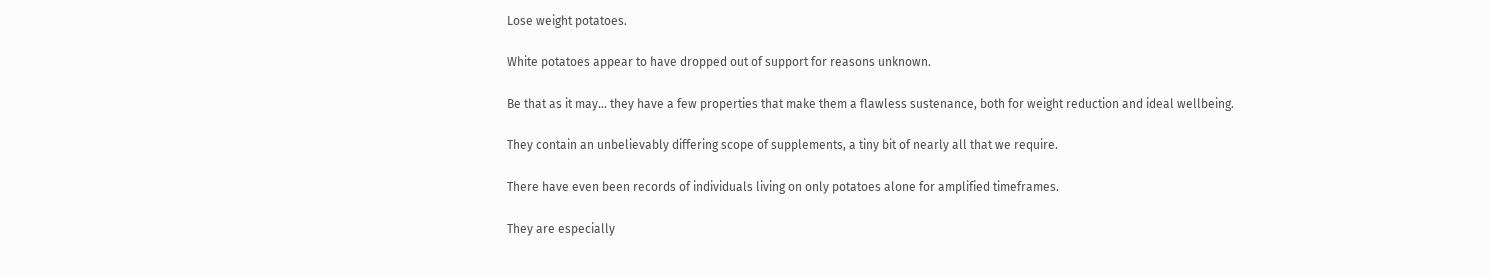Lose weight potatoes.

White potatoes appear to have dropped out of support for reasons unknown.

Be that as it may… they have a few properties that make them a flawless sustenance, both for weight reduction and ideal wellbeing.

They contain an unbelievably differing scope of supplements, a tiny bit of nearly all that we require.

There have even been records of individuals living on only potatoes alone for amplified timeframes.

They are especially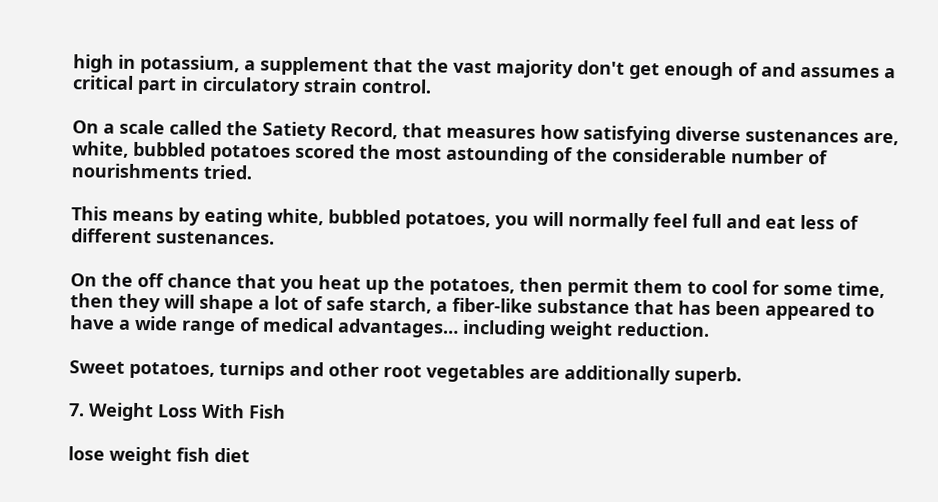high in potassium, a supplement that the vast majority don't get enough of and assumes a critical part in circulatory strain control.

On a scale called the Satiety Record, that measures how satisfying diverse sustenances are, white, bubbled potatoes scored the most astounding of the considerable number of nourishments tried.

This means by eating white, bubbled potatoes, you will normally feel full and eat less of different sustenances.

On the off chance that you heat up the potatoes, then permit them to cool for some time, then they will shape a lot of safe starch, a fiber-like substance that has been appeared to have a wide range of medical advantages… including weight reduction.

Sweet potatoes, turnips and other root vegetables are additionally superb.

7. Weight Loss With Fish

lose weight fish diet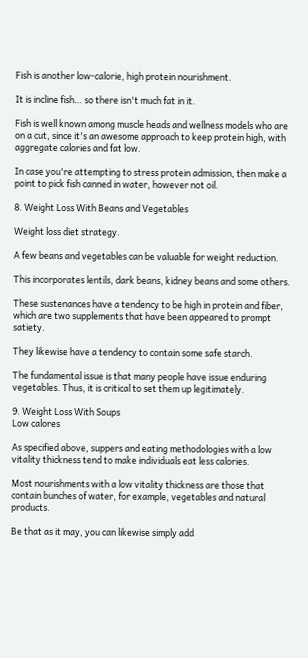Fish is another low-calorie, high protein nourishment.

It is incline fish… so there isn't much fat in it.

Fish is well known among muscle heads and wellness models who are on a cut, since it's an awesome approach to keep protein high, with aggregate calories and fat low.

In case you're attempting to stress protein admission, then make a point to pick fish canned in water, however not oil.

8. Weight Loss With Beans and Vegetables

Weight loss diet strategy.

A few beans and vegetables can be valuable for weight reduction.

This incorporates lentils, dark beans, kidney beans and some others.

These sustenances have a tendency to be high in protein and fiber, which are two supplements that have been appeared to prompt satiety.

They likewise have a tendency to contain some safe starch.

The fundamental issue is that many people have issue enduring vegetables. Thus, it is critical to set them up legitimately.

9. Weight Loss With Soups
Low calores

As specified above, suppers and eating methodologies with a low vitality thickness tend to make individuals eat less calories.

Most nourishments with a low vitality thickness are those that contain bunches of water, for example, vegetables and natural products.

Be that as it may, you can likewise simply add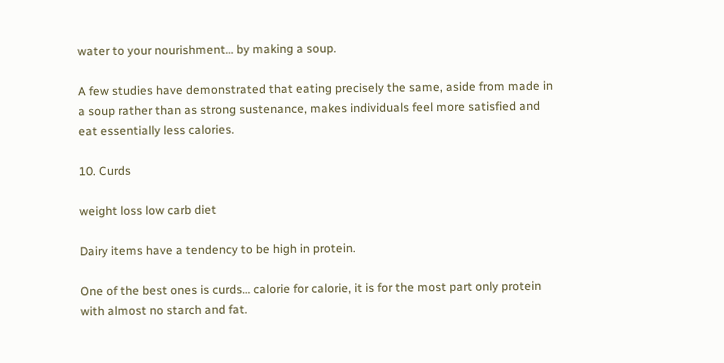water to your nourishment… by making a soup.

A few studies have demonstrated that eating precisely the same, aside from made in a soup rather than as strong sustenance, makes individuals feel more satisfied and eat essentially less calories.

10. Curds

weight loss low carb diet

Dairy items have a tendency to be high in protein.

One of the best ones is curds… calorie for calorie, it is for the most part only protein with almost no starch and fat.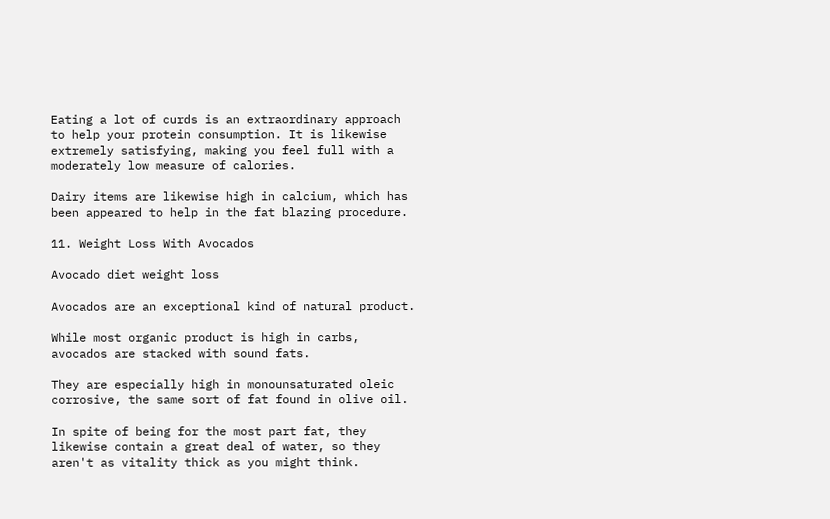Eating a lot of curds is an extraordinary approach to help your protein consumption. It is likewise extremely satisfying, making you feel full with a moderately low measure of calories.

Dairy items are likewise high in calcium, which has been appeared to help in the fat blazing procedure.

11. Weight Loss With Avocados

Avocado diet weight loss

Avocados are an exceptional kind of natural product.

While most organic product is high in carbs, avocados are stacked with sound fats.

They are especially high in monounsaturated oleic corrosive, the same sort of fat found in olive oil.

In spite of being for the most part fat, they likewise contain a great deal of water, so they aren't as vitality thick as you might think.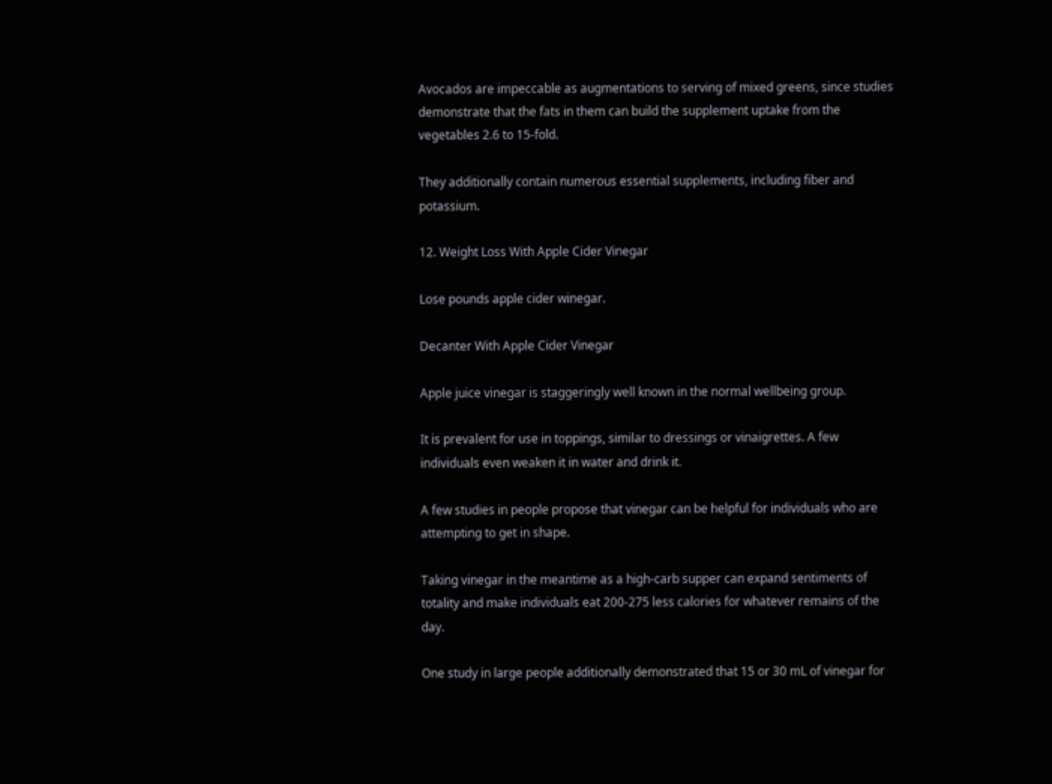Avocados are impeccable as augmentations to serving of mixed greens, since studies demonstrate that the fats in them can build the supplement uptake from the vegetables 2.6 to 15-fold.

They additionally contain numerous essential supplements, including fiber and potassium.

12. Weight Loss With Apple Cider Vinegar

Lose pounds apple cider winegar.

Decanter With Apple Cider Vinegar

Apple juice vinegar is staggeringly well known in the normal wellbeing group.

It is prevalent for use in toppings, similar to dressings or vinaigrettes. A few individuals even weaken it in water and drink it.

A few studies in people propose that vinegar can be helpful for individuals who are attempting to get in shape.

Taking vinegar in the meantime as a high-carb supper can expand sentiments of totality and make individuals eat 200-275 less calories for whatever remains of the day.

One study in large people additionally demonstrated that 15 or 30 mL of vinegar for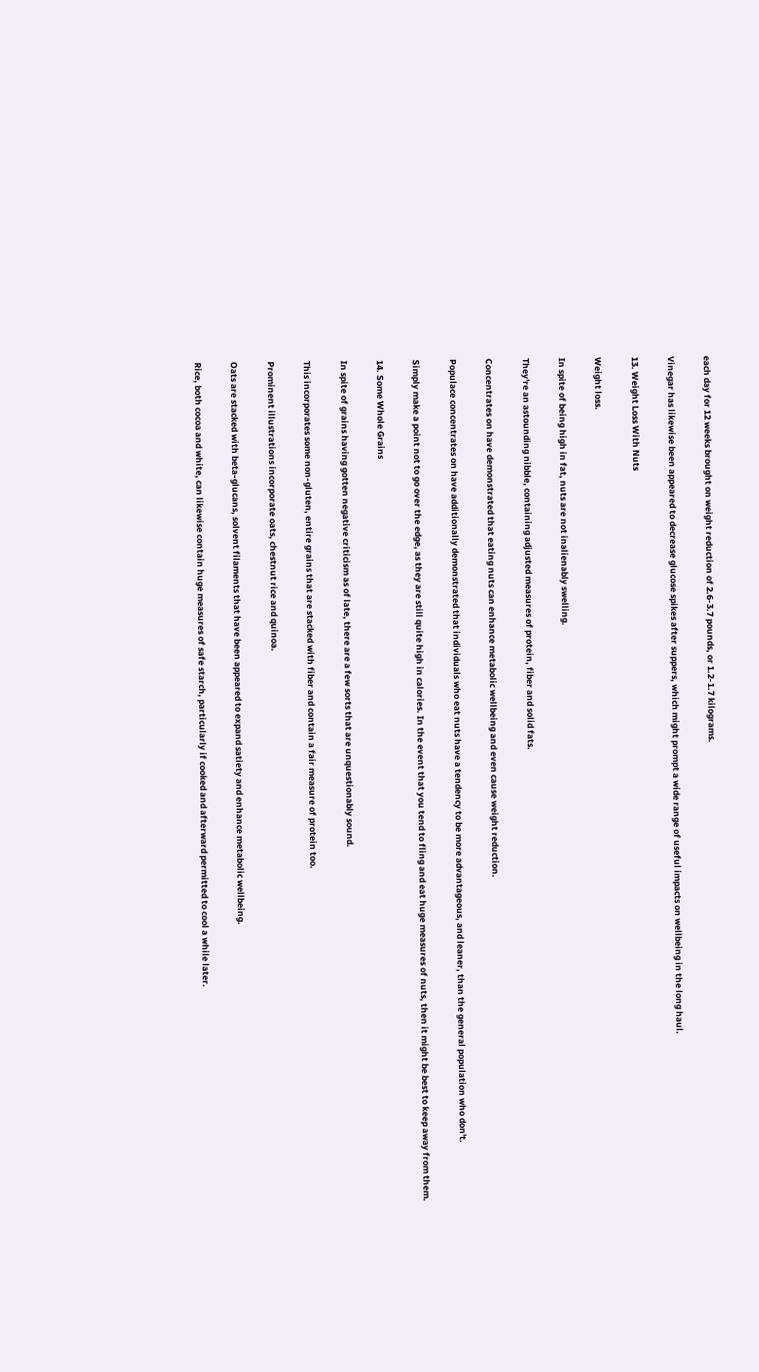each day for 12 weeks brought on weight reduction of 2.6-3.7 pounds, or 1.2-1.7 kilograms.

Vinegar has likewise been appeared to decrease glucose spikes after suppers, which might prompt a wide range of useful impacts on wellbeing in the long haul.

13. Weight Loss With Nuts

Weight loss.

In spite of being high in fat, nuts are not inalienably swelling.

They're an astounding nibble, containing adjusted measures of protein, fiber and solid fats.

Concentrates on have demonstrated that eating nuts can enhance metabolic wellbeing and even cause weight reduction.

Populace concentrates on have additionally demonstrated that individuals who eat nuts have a tendency to be more advantageous, and leaner, than the general population who don't.

Simply make a point not to go over the edge, as they are still quite high in calories. In the event that you tend to fling and eat huge measures of nuts, then it might be best to keep away from them.

14. Some Whole Grains

In spite of grains having gotten negative criticism as of late, there are a few sorts that are unquestionably sound.

This incorporates some non-gluten, entire grains that are stacked with fiber and contain a fair measure of protein too.

Prominent illustrations incorporate oats, chestnut rice and quinoa.

Oats are stacked with beta-glucans, solvent filaments that have been appeared to expand satiety and enhance metabolic wellbeing.

Rice, both cocoa and white, can likewise contain huge measures of safe starch, particularly if cooked and afterward permitted to cool a while later.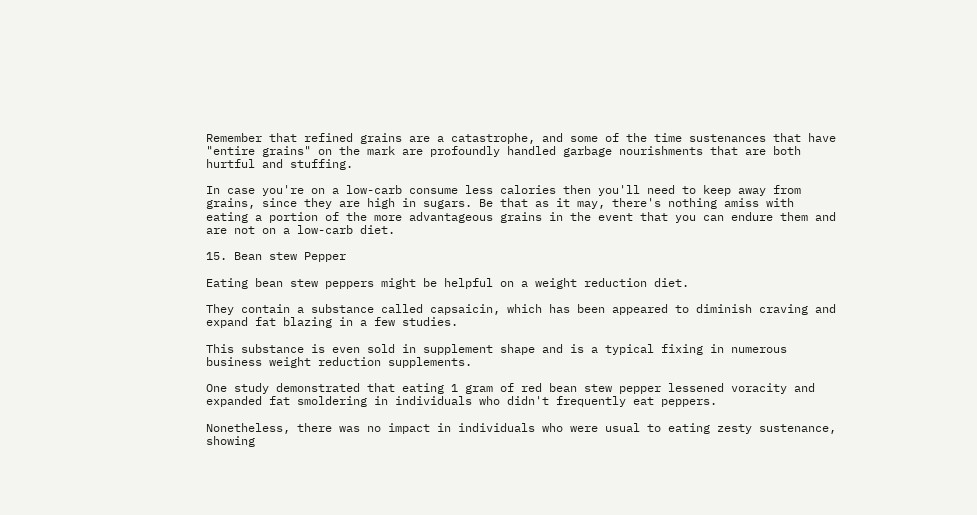Remember that refined grains are a catastrophe, and some of the time sustenances that have "entire grains" on the mark are profoundly handled garbage nourishments that are both hurtful and stuffing.

In case you're on a low-carb consume less calories then you'll need to keep away from grains, since they are high in sugars. Be that as it may, there's nothing amiss with eating a portion of the more advantageous grains in the event that you can endure them and are not on a low-carb diet.

15. Bean stew Pepper

Eating bean stew peppers might be helpful on a weight reduction diet.

They contain a substance called capsaicin, which has been appeared to diminish craving and expand fat blazing in a few studies.

This substance is even sold in supplement shape and is a typical fixing in numerous business weight reduction supplements.

One study demonstrated that eating 1 gram of red bean stew pepper lessened voracity and expanded fat smoldering in individuals who didn't frequently eat peppers.

Nonetheless, there was no impact in individuals who were usual to eating zesty sustenance, showing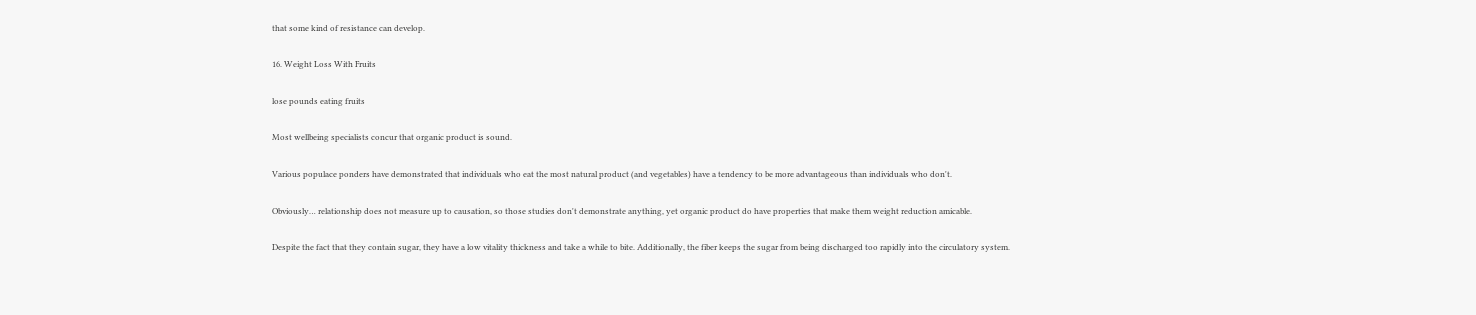that some kind of resistance can develop.

16. Weight Loss With Fruits

lose pounds eating fruits

Most wellbeing specialists concur that organic product is sound.

Various populace ponders have demonstrated that individuals who eat the most natural product (and vegetables) have a tendency to be more advantageous than individuals who don't.

Obviously… relationship does not measure up to causation, so those studies don't demonstrate anything, yet organic product do have properties that make them weight reduction amicable.

Despite the fact that they contain sugar, they have a low vitality thickness and take a while to bite. Additionally, the fiber keeps the sugar from being discharged too rapidly into the circulatory system.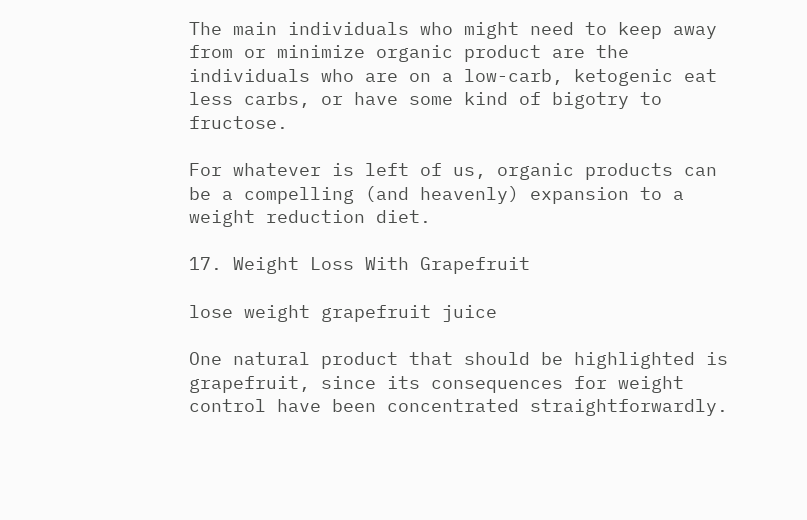The main individuals who might need to keep away from or minimize organic product are the individuals who are on a low-carb, ketogenic eat less carbs, or have some kind of bigotry to fructose.

For whatever is left of us, organic products can be a compelling (and heavenly) expansion to a weight reduction diet.

17. Weight Loss With Grapefruit

lose weight grapefruit juice

One natural product that should be highlighted is grapefruit, since its consequences for weight control have been concentrated straightforwardly.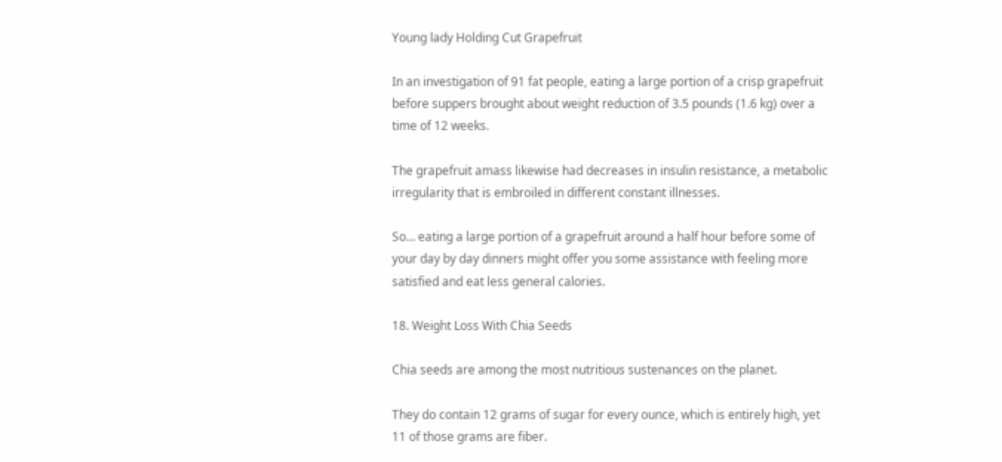Young lady Holding Cut Grapefruit

In an investigation of 91 fat people, eating a large portion of a crisp grapefruit before suppers brought about weight reduction of 3.5 pounds (1.6 kg) over a time of 12 weeks.

The grapefruit amass likewise had decreases in insulin resistance, a metabolic irregularity that is embroiled in different constant illnesses.

So… eating a large portion of a grapefruit around a half hour before some of your day by day dinners might offer you some assistance with feeling more satisfied and eat less general calories.

18. Weight Loss With Chia Seeds

Chia seeds are among the most nutritious sustenances on the planet.

They do contain 12 grams of sugar for every ounce, which is entirely high, yet 11 of those grams are fiber.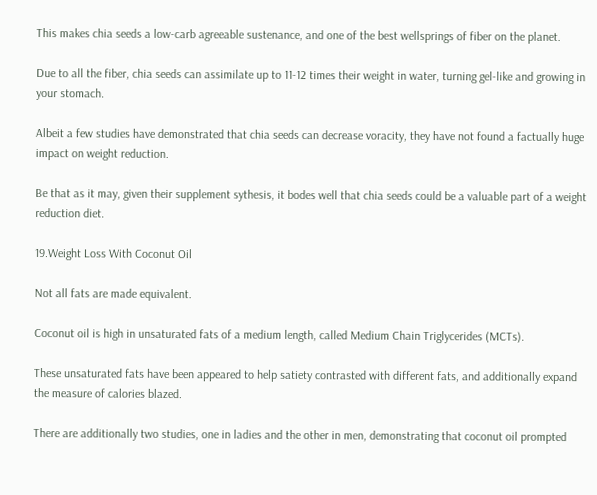This makes chia seeds a low-carb agreeable sustenance, and one of the best wellsprings of fiber on the planet.

Due to all the fiber, chia seeds can assimilate up to 11-12 times their weight in water, turning gel-like and growing in your stomach.

Albeit a few studies have demonstrated that chia seeds can decrease voracity, they have not found a factually huge impact on weight reduction.

Be that as it may, given their supplement sythesis, it bodes well that chia seeds could be a valuable part of a weight reduction diet.

19.Weight Loss With Coconut Oil

Not all fats are made equivalent.

Coconut oil is high in unsaturated fats of a medium length, called Medium Chain Triglycerides (MCTs).

These unsaturated fats have been appeared to help satiety contrasted with different fats, and additionally expand the measure of calories blazed.

There are additionally two studies, one in ladies and the other in men, demonstrating that coconut oil prompted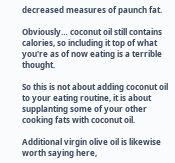decreased measures of paunch fat.

Obviously… coconut oil still contains calories, so including it top of what you're as of now eating is a terrible thought.

So this is not about adding coconut oil to your eating routine, it is about supplanting some of your other cooking fats with coconut oil.

Additional virgin olive oil is likewise worth saying here,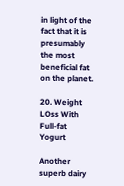in light of the fact that it is presumably the most beneficial fat on the planet.

20. Weight LOss With Full-fat Yogurt

Another superb dairy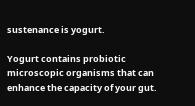sustenance is yogurt.

Yogurt contains probiotic microscopic organisms that can enhance the capacity of your gut.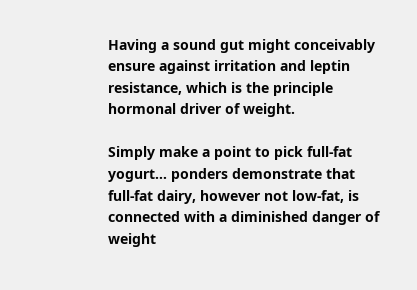Having a sound gut might conceivably ensure against irritation and leptin resistance, which is the principle hormonal driver of weight.

Simply make a point to pick full-fat yogurt… ponders demonstrate that full-fat dairy, however not low-fat, is connected with a diminished danger of weight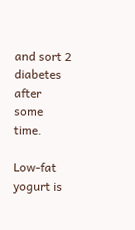and sort 2 diabetes after some time.

Low-fat yogurt is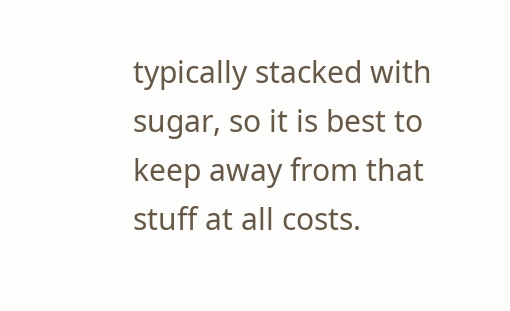typically stacked with sugar, so it is best to keep away from that stuff at all costs.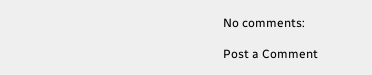No comments:

Post a Comment